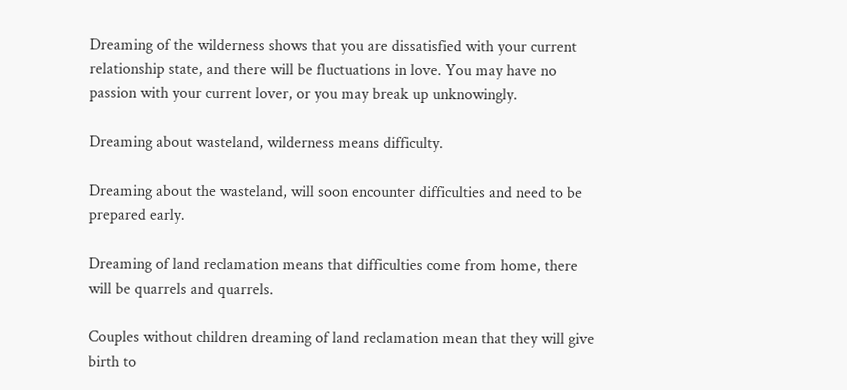Dreaming of the wilderness shows that you are dissatisfied with your current relationship state, and there will be fluctuations in love. You may have no passion with your current lover, or you may break up unknowingly.

Dreaming about wasteland, wilderness means difficulty.

Dreaming about the wasteland, will soon encounter difficulties and need to be prepared early.

Dreaming of land reclamation means that difficulties come from home, there will be quarrels and quarrels.

Couples without children dreaming of land reclamation mean that they will give birth to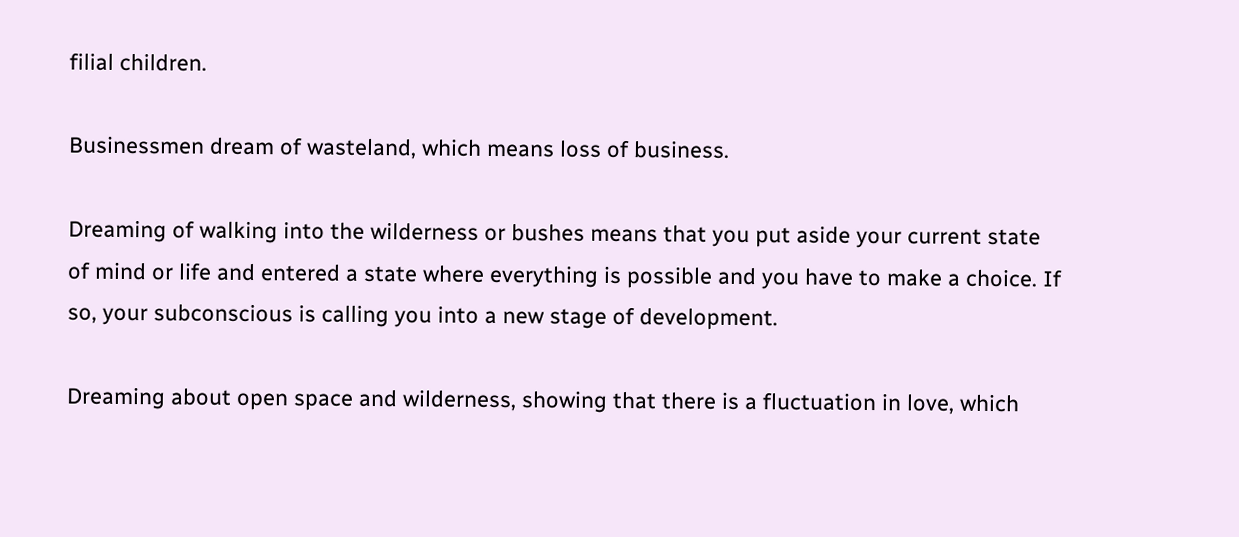filial children.

Businessmen dream of wasteland, which means loss of business.

Dreaming of walking into the wilderness or bushes means that you put aside your current state of mind or life and entered a state where everything is possible and you have to make a choice. If so, your subconscious is calling you into a new stage of development.

Dreaming about open space and wilderness, showing that there is a fluctuation in love, which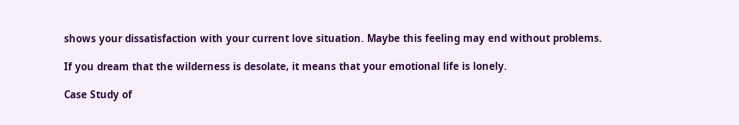shows your dissatisfaction with your current love situation. Maybe this feeling may end without problems.

If you dream that the wilderness is desolate, it means that your emotional life is lonely.

Case Study of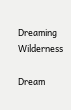Dreaming Wilderness

Dream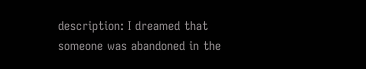description: I dreamed that someone was abandoned in the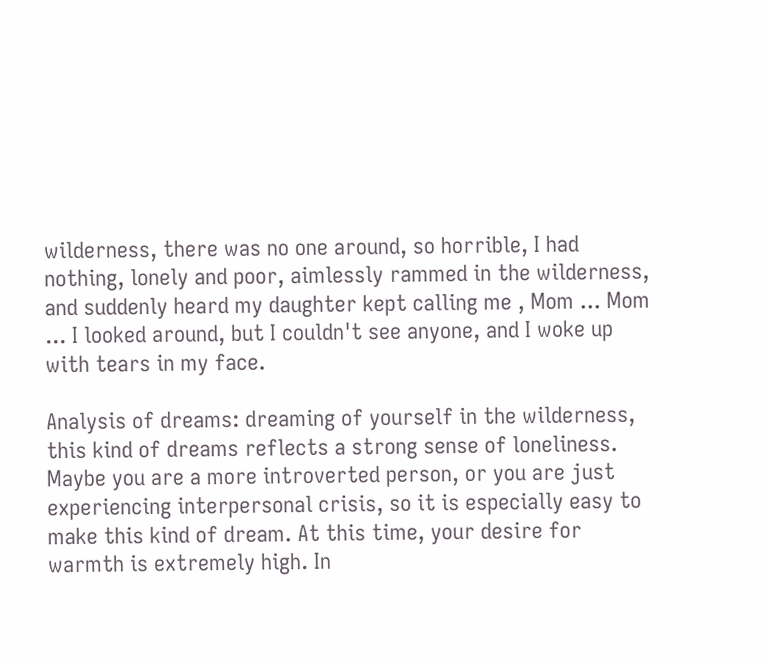wilderness, there was no one around, so horrible, I had nothing, lonely and poor, aimlessly rammed in the wilderness, and suddenly heard my daughter kept calling me , Mom ... Mom ... I looked around, but I couldn't see anyone, and I woke up with tears in my face.

Analysis of dreams: dreaming of yourself in the wilderness, this kind of dreams reflects a strong sense of loneliness. Maybe you are a more introverted person, or you are just experiencing interpersonal crisis, so it is especially easy to make this kind of dream. At this time, your desire for warmth is extremely high. In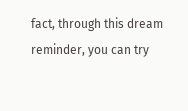fact, through this dream reminder, you can try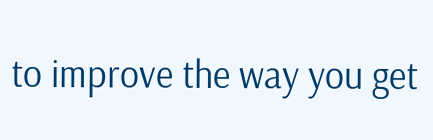to improve the way you get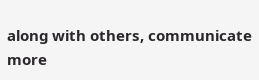along with others, communicate more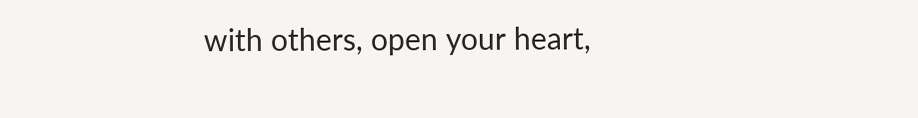with others, open your heart,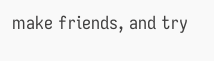make friends, and try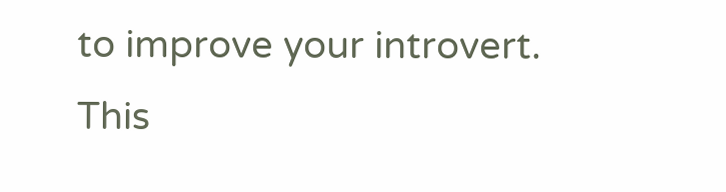to improve your introvert. This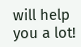will help you a lot!